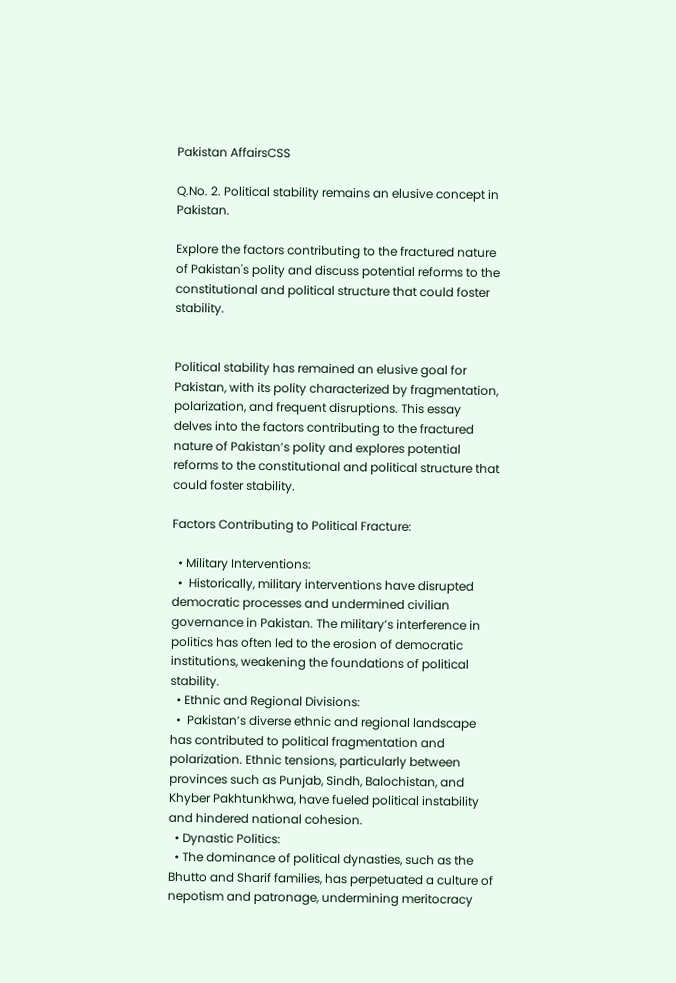Pakistan AffairsCSS

Q.No. 2. Political stability remains an elusive concept in Pakistan.

Explore the factors contributing to the fractured nature of Pakistan's polity and discuss potential reforms to the constitutional and political structure that could foster stability.


Political stability has remained an elusive goal for Pakistan, with its polity characterized by fragmentation, polarization, and frequent disruptions. This essay delves into the factors contributing to the fractured nature of Pakistan’s polity and explores potential reforms to the constitutional and political structure that could foster stability.

Factors Contributing to Political Fracture:

  • Military Interventions:
  •  Historically, military interventions have disrupted democratic processes and undermined civilian governance in Pakistan. The military’s interference in politics has often led to the erosion of democratic institutions, weakening the foundations of political stability.
  • Ethnic and Regional Divisions:
  •  Pakistan’s diverse ethnic and regional landscape has contributed to political fragmentation and polarization. Ethnic tensions, particularly between provinces such as Punjab, Sindh, Balochistan, and Khyber Pakhtunkhwa, have fueled political instability and hindered national cohesion.
  • Dynastic Politics:
  • The dominance of political dynasties, such as the Bhutto and Sharif families, has perpetuated a culture of nepotism and patronage, undermining meritocracy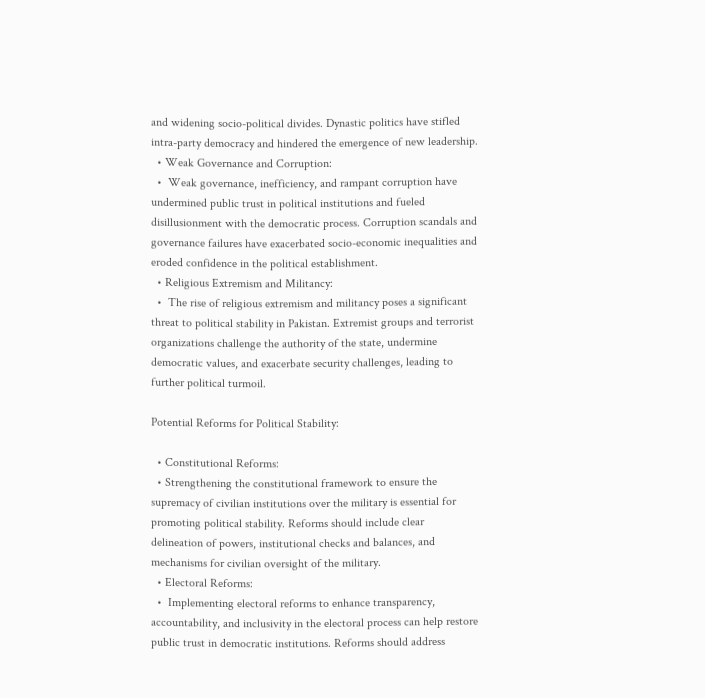and widening socio-political divides. Dynastic politics have stifled intra-party democracy and hindered the emergence of new leadership.
  • Weak Governance and Corruption:
  •  Weak governance, inefficiency, and rampant corruption have undermined public trust in political institutions and fueled disillusionment with the democratic process. Corruption scandals and governance failures have exacerbated socio-economic inequalities and eroded confidence in the political establishment.
  • Religious Extremism and Militancy:
  •  The rise of religious extremism and militancy poses a significant threat to political stability in Pakistan. Extremist groups and terrorist organizations challenge the authority of the state, undermine democratic values, and exacerbate security challenges, leading to further political turmoil.

Potential Reforms for Political Stability:

  • Constitutional Reforms:
  • Strengthening the constitutional framework to ensure the supremacy of civilian institutions over the military is essential for promoting political stability. Reforms should include clear delineation of powers, institutional checks and balances, and mechanisms for civilian oversight of the military.
  • Electoral Reforms:
  •  Implementing electoral reforms to enhance transparency, accountability, and inclusivity in the electoral process can help restore public trust in democratic institutions. Reforms should address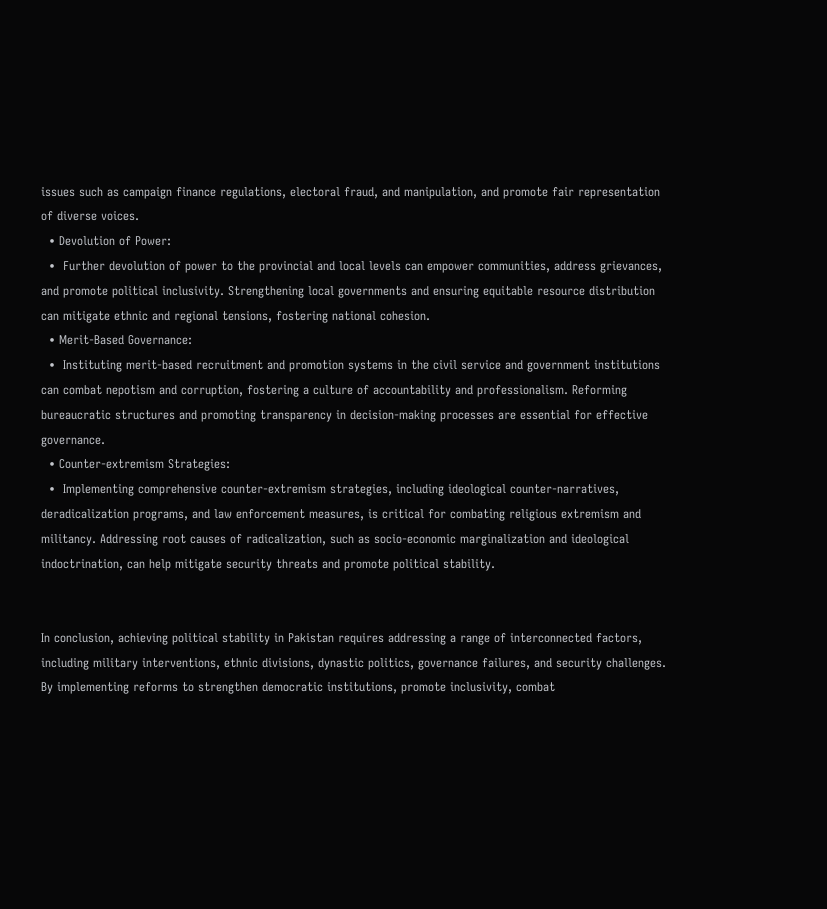issues such as campaign finance regulations, electoral fraud, and manipulation, and promote fair representation of diverse voices.
  • Devolution of Power:
  •  Further devolution of power to the provincial and local levels can empower communities, address grievances, and promote political inclusivity. Strengthening local governments and ensuring equitable resource distribution can mitigate ethnic and regional tensions, fostering national cohesion.
  • Merit-Based Governance:
  •  Instituting merit-based recruitment and promotion systems in the civil service and government institutions can combat nepotism and corruption, fostering a culture of accountability and professionalism. Reforming bureaucratic structures and promoting transparency in decision-making processes are essential for effective governance.
  • Counter-extremism Strategies:
  •  Implementing comprehensive counter-extremism strategies, including ideological counter-narratives, deradicalization programs, and law enforcement measures, is critical for combating religious extremism and militancy. Addressing root causes of radicalization, such as socio-economic marginalization and ideological indoctrination, can help mitigate security threats and promote political stability.


In conclusion, achieving political stability in Pakistan requires addressing a range of interconnected factors, including military interventions, ethnic divisions, dynastic politics, governance failures, and security challenges. By implementing reforms to strengthen democratic institutions, promote inclusivity, combat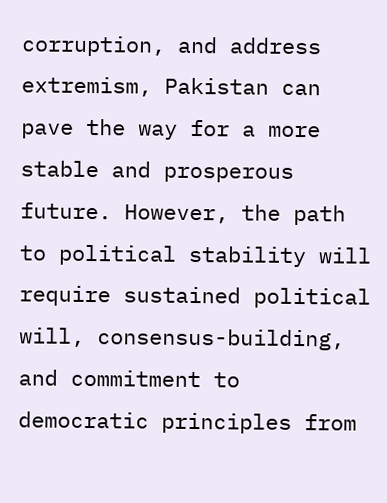corruption, and address extremism, Pakistan can pave the way for a more stable and prosperous future. However, the path to political stability will require sustained political will, consensus-building, and commitment to democratic principles from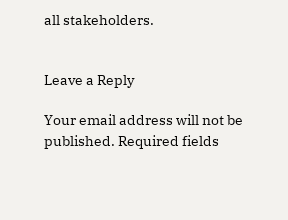all stakeholders.


Leave a Reply

Your email address will not be published. Required fields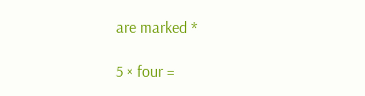are marked *

5 × four =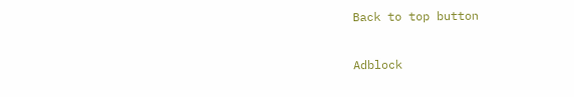Back to top button

Adblock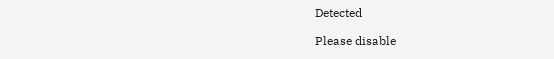Detected

Please disable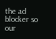the ad blocker so our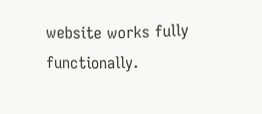website works fully functionally.